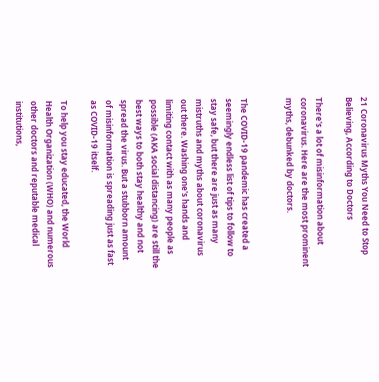21 Coronavirus Myths You Need to Stop Believing, According to Doctors

There's a lot of misinformation about coronavirus. Here are the most prominent myths, debunked by doctors.


The COVID-19 pandemic has created a seemingly endless list of tips to follow to stay safe, but there are just as many mistruths and myths about coronavirus out there. Washing one's hands and limiting contact with as many people as possible (AKA social distancing) are still the best ways to both stay healthy and not spread the virus. But a stubborn amount of misinformation is spreading just as fast as COVID-19 itself.

To help you stay educated, the World Health Organization (WHO) and numerous other doctors and reputable medical institutions,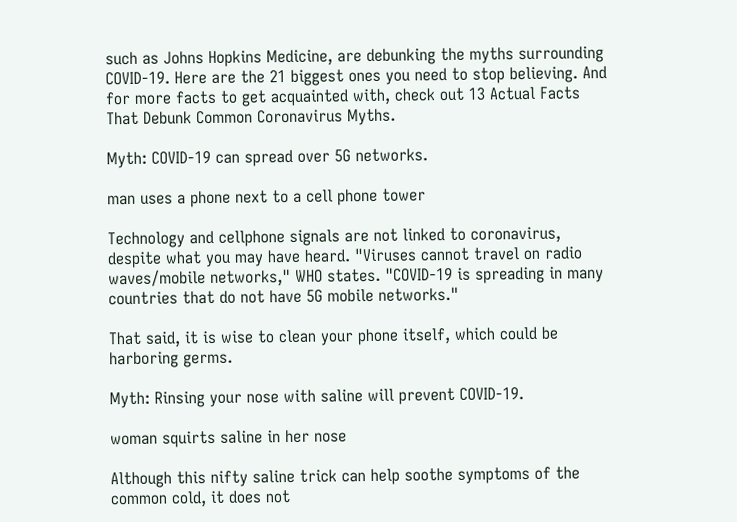such as Johns Hopkins Medicine, are debunking the myths surrounding COVID-19. Here are the 21 biggest ones you need to stop believing. And for more facts to get acquainted with, check out 13 Actual Facts That Debunk Common Coronavirus Myths.

Myth: COVID-19 can spread over 5G networks.

man uses a phone next to a cell phone tower

Technology and cellphone signals are not linked to coronavirus, despite what you may have heard. "Viruses cannot travel on radio waves/mobile networks," WHO states. "COVID-19 is spreading in many countries that do not have 5G mobile networks."

That said, it is wise to clean your phone itself, which could be harboring germs.

Myth: Rinsing your nose with saline will prevent COVID-19.

woman squirts saline in her nose

Although this nifty saline trick can help soothe symptoms of the common cold, it does not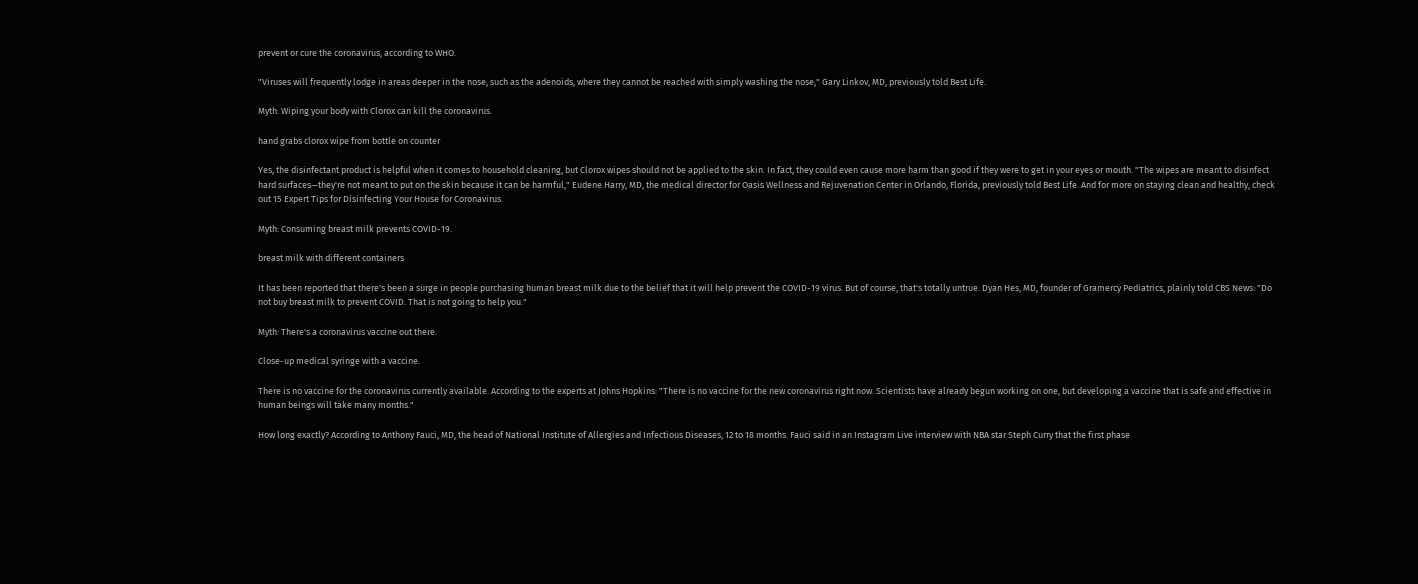prevent or cure the coronavirus, according to WHO.

"Viruses will frequently lodge in areas deeper in the nose, such as the adenoids, where they cannot be reached with simply washing the nose," Gary Linkov, MD, previously told Best Life.

Myth: Wiping your body with Clorox can kill the coronavirus.

hand grabs clorox wipe from bottle on counter

Yes, the disinfectant product is helpful when it comes to household cleaning, but Clorox wipes should not be applied to the skin. In fact, they could even cause more harm than good if they were to get in your eyes or mouth. "The wipes are meant to disinfect hard surfaces—they're not meant to put on the skin because it can be harmful," Eudene Harry, MD, the medical director for Oasis Wellness and Rejuvenation Center in Orlando, Florida, previously told Best Life. And for more on staying clean and healthy, check out 15 Expert Tips for Disinfecting Your House for Coronavirus.

Myth: Consuming breast milk prevents COVID-19.

breast milk with different containers

It has been reported that there's been a surge in people purchasing human breast milk due to the belief that it will help prevent the COVID-19 virus. But of course, that's totally untrue. Dyan Hes, MD, founder of Gramercy Pediatrics, plainly told CBS News: "Do not buy breast milk to prevent COVID. That is not going to help you."

Myth: There's a coronavirus vaccine out there.

Close-up medical syringe with a vaccine.

There is no vaccine for the coronavirus currently available. According to the experts at Johns Hopkins: "There is no vaccine for the new coronavirus right now. Scientists have already begun working on one, but developing a vaccine that is safe and effective in human beings will take many months."

How long exactly? According to Anthony Fauci, MD, the head of National Institute of Allergies and Infectious Diseases, 12 to 18 months. Fauci said in an Instagram Live interview with NBA star Steph Curry that the first phase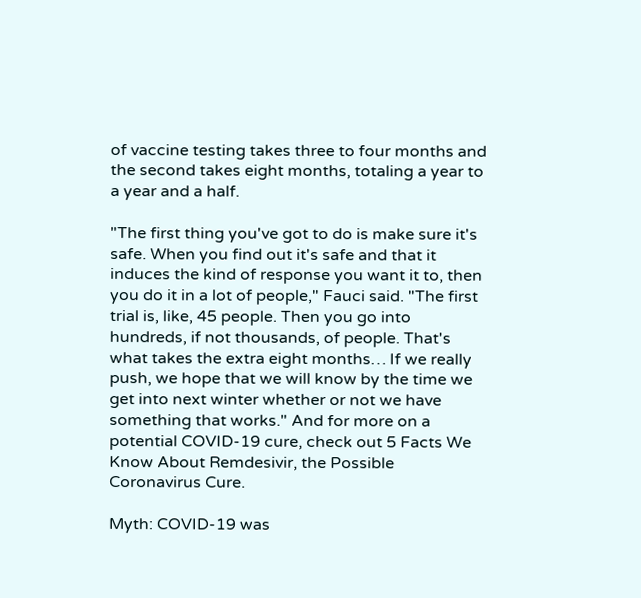of vaccine testing takes three to four months and the second takes eight months, totaling a year to a year and a half.

"The first thing you've got to do is make sure it's safe. When you find out it's safe and that it induces the kind of response you want it to, then you do it in a lot of people," Fauci said. "The first trial is, like, 45 people. Then you go into hundreds, if not thousands, of people. That's what takes the extra eight months… If we really push, we hope that we will know by the time we get into next winter whether or not we have something that works." And for more on a potential COVID-19 cure, check out 5 Facts We Know About Remdesivir, the Possible Coronavirus Cure.

Myth: COVID-19 was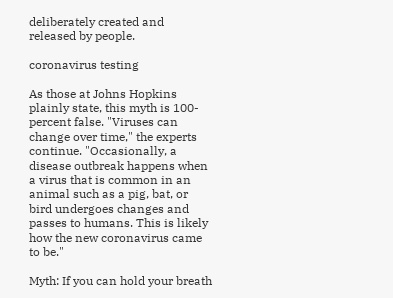deliberately created and released by people.

coronavirus testing

As those at Johns Hopkins plainly state, this myth is 100-percent false. "Viruses can change over time," the experts continue. "Occasionally, a disease outbreak happens when a virus that is common in an animal such as a pig, bat, or bird undergoes changes and passes to humans. This is likely how the new coronavirus came to be."

Myth: If you can hold your breath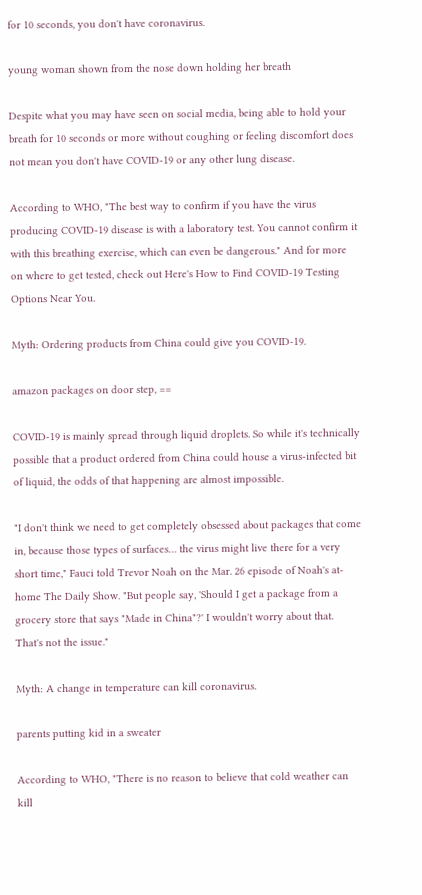for 10 seconds, you don't have coronavirus.

young woman shown from the nose down holding her breath

Despite what you may have seen on social media, being able to hold your breath for 10 seconds or more without coughing or feeling discomfort does not mean you don't have COVID-19 or any other lung disease.

According to WHO, "The best way to confirm if you have the virus producing COVID-19 disease is with a laboratory test. You cannot confirm it with this breathing exercise, which can even be dangerous." And for more on where to get tested, check out Here's How to Find COVID-19 Testing Options Near You.

Myth: Ordering products from China could give you COVID-19.

amazon packages on door step, ==

COVID-19 is mainly spread through liquid droplets. So while it's technically possible that a product ordered from China could house a virus-infected bit of liquid, the odds of that happening are almost impossible.

"I don't think we need to get completely obsessed about packages that come in, because those types of surfaces… the virus might live there for a very short time," Fauci told Trevor Noah on the Mar. 26 episode of Noah's at-home The Daily Show. "But people say, 'Should I get a package from a grocery store that says "Made in China"?' I wouldn't worry about that. That's not the issue."

Myth: A change in temperature can kill coronavirus.

parents putting kid in a sweater

According to WHO, "There is no reason to believe that cold weather can kill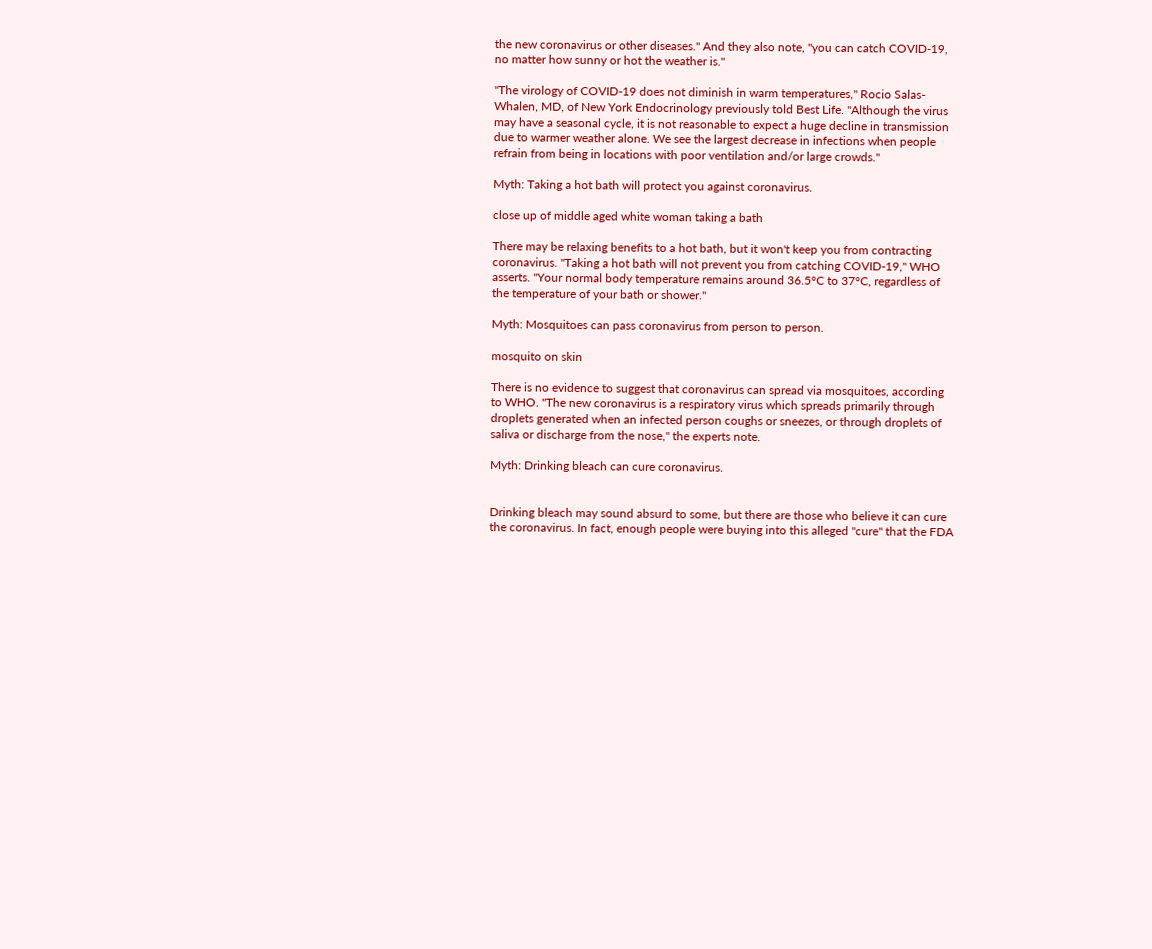the new coronavirus or other diseases." And they also note, "you can catch COVID-19, no matter how sunny or hot the weather is."

"The virology of COVID-19 does not diminish in warm temperatures," Rocio Salas-Whalen, MD, of New York Endocrinology previously told Best Life. "Although the virus may have a seasonal cycle, it is not reasonable to expect a huge decline in transmission due to warmer weather alone. We see the largest decrease in infections when people refrain from being in locations with poor ventilation and/or large crowds."

Myth: Taking a hot bath will protect you against coronavirus.

close up of middle aged white woman taking a bath

There may be relaxing benefits to a hot bath, but it won't keep you from contracting coronavirus. "Taking a hot bath will not prevent you from catching COVID-19," WHO asserts. "Your normal body temperature remains around 36.5°C to 37°C, regardless of the temperature of your bath or shower."

Myth: Mosquitoes can pass coronavirus from person to person.

mosquito on skin

There is no evidence to suggest that coronavirus can spread via mosquitoes, according to WHO. "The new coronavirus is a respiratory virus which spreads primarily through droplets generated when an infected person coughs or sneezes, or through droplets of saliva or discharge from the nose," the experts note.

Myth: Drinking bleach can cure coronavirus.


Drinking bleach may sound absurd to some, but there are those who believe it can cure the coronavirus. In fact, enough people were buying into this alleged "cure" that the FDA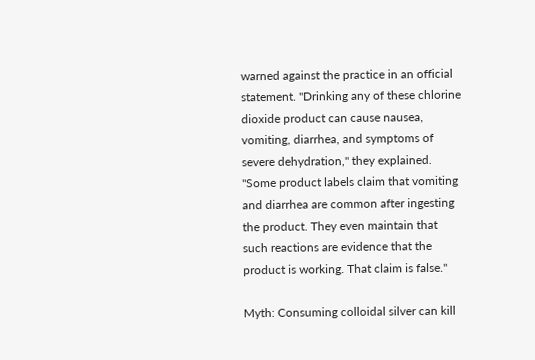warned against the practice in an official statement. "Drinking any of these chlorine dioxide product can cause nausea, vomiting, diarrhea, and symptoms of severe dehydration," they explained. "Some product labels claim that vomiting and diarrhea are common after ingesting the product. They even maintain that such reactions are evidence that the product is working. That claim is false."

Myth: Consuming colloidal silver can kill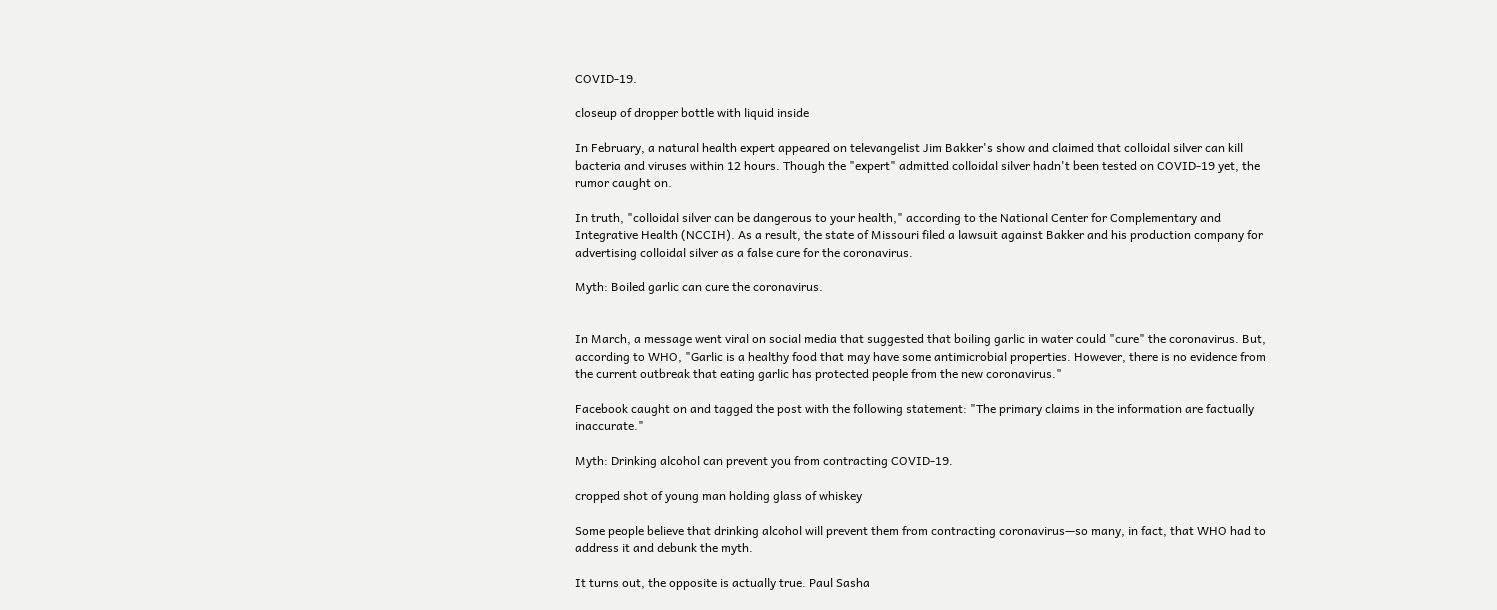COVID-19.

closeup of dropper bottle with liquid inside

In February, a natural health expert appeared on televangelist Jim Bakker's show and claimed that colloidal silver can kill bacteria and viruses within 12 hours. Though the "expert" admitted colloidal silver hadn't been tested on COVID-19 yet, the rumor caught on.

In truth, "colloidal silver can be dangerous to your health," according to the National Center for Complementary and Integrative Health (NCCIH). As a result, the state of Missouri filed a lawsuit against Bakker and his production company for advertising colloidal silver as a false cure for the coronavirus.

Myth: Boiled garlic can cure the coronavirus.


In March, a message went viral on social media that suggested that boiling garlic in water could "cure" the coronavirus. But, according to WHO, "Garlic is a healthy food that may have some antimicrobial properties. However, there is no evidence from the current outbreak that eating garlic has protected people from the new coronavirus."

Facebook caught on and tagged the post with the following statement: "The primary claims in the information are factually inaccurate."

Myth: Drinking alcohol can prevent you from contracting COVID-19.

cropped shot of young man holding glass of whiskey

Some people believe that drinking alcohol will prevent them from contracting coronavirus—so many, in fact, that WHO had to address it and debunk the myth.

It turns out, the opposite is actually true. Paul Sasha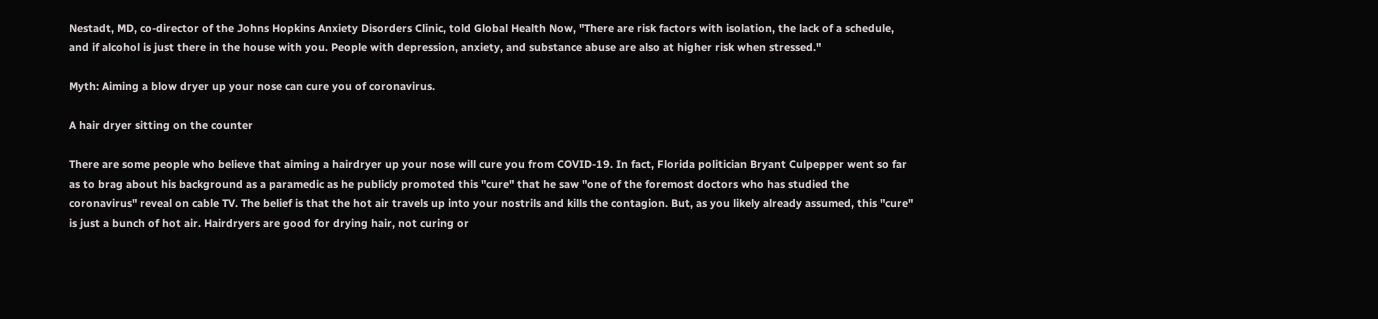Nestadt, MD, co-director of the Johns Hopkins Anxiety Disorders Clinic, told Global Health Now, "There are risk factors with isolation, the lack of a schedule, and if alcohol is just there in the house with you. People with depression, anxiety, and substance abuse are also at higher risk when stressed."

Myth: Aiming a blow dryer up your nose can cure you of coronavirus.

A hair dryer sitting on the counter

There are some people who believe that aiming a hairdryer up your nose will cure you from COVID-19. In fact, Florida politician Bryant Culpepper went so far as to brag about his background as a paramedic as he publicly promoted this "cure" that he saw "one of the foremost doctors who has studied the coronavirus" reveal on cable TV. The belief is that the hot air travels up into your nostrils and kills the contagion. But, as you likely already assumed, this "cure" is just a bunch of hot air. Hairdryers are good for drying hair, not curing or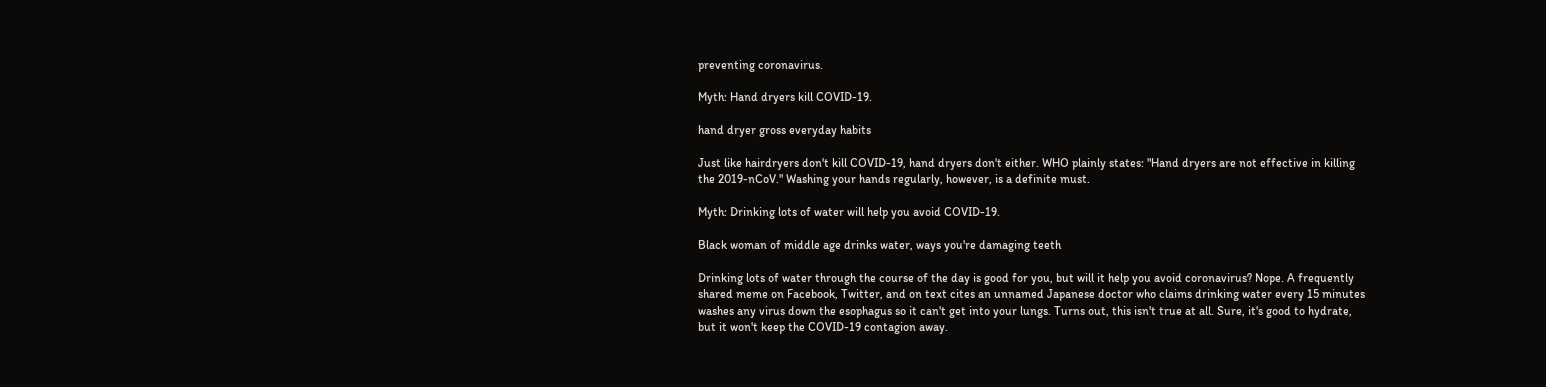preventing coronavirus.

Myth: Hand dryers kill COVID-19.

hand dryer gross everyday habits

Just like hairdryers don't kill COVID-19, hand dryers don't either. WHO plainly states: "Hand dryers are not effective in killing the 2019-nCoV." Washing your hands regularly, however, is a definite must.

Myth: Drinking lots of water will help you avoid COVID-19.

Black woman of middle age drinks water, ways you're damaging teeth

Drinking lots of water through the course of the day is good for you, but will it help you avoid coronavirus? Nope. A frequently shared meme on Facebook, Twitter, and on text cites an unnamed Japanese doctor who claims drinking water every 15 minutes washes any virus down the esophagus so it can't get into your lungs. Turns out, this isn't true at all. Sure, it's good to hydrate, but it won't keep the COVID-19 contagion away.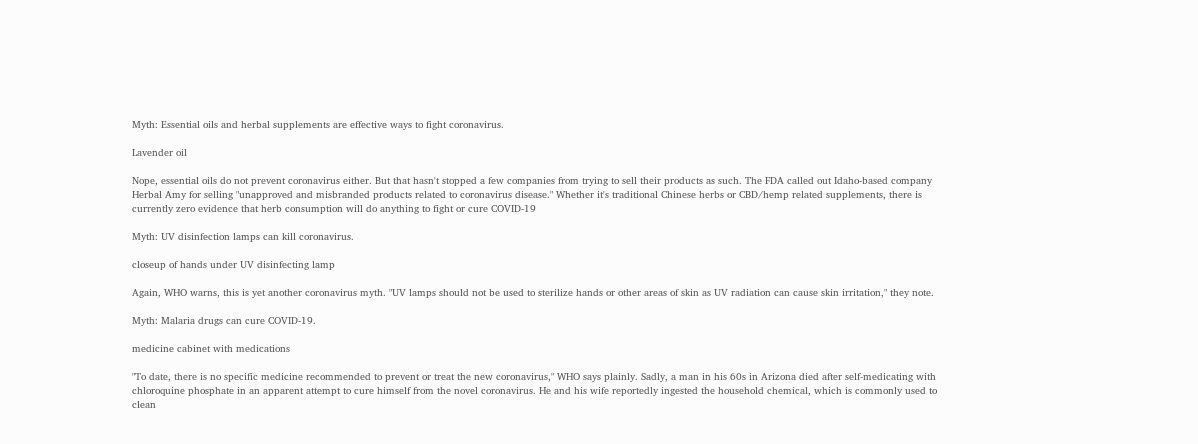Myth: Essential oils and herbal supplements are effective ways to fight coronavirus.

Lavender oil

Nope, essential oils do not prevent coronavirus either. But that hasn't stopped a few companies from trying to sell their products as such. The FDA called out Idaho-based company Herbal Amy for selling "unapproved and misbranded products related to coronavirus disease." Whether it's traditional Chinese herbs or CBD/hemp related supplements, there is currently zero evidence that herb consumption will do anything to fight or cure COVID-19

Myth: UV disinfection lamps can kill coronavirus.

closeup of hands under UV disinfecting lamp

Again, WHO warns, this is yet another coronavirus myth. "UV lamps should not be used to sterilize hands or other areas of skin as UV radiation can cause skin irritation," they note.

Myth: Malaria drugs can cure COVID-19.

medicine cabinet with medications

"To date, there is no specific medicine recommended to prevent or treat the new coronavirus," WHO says plainly. Sadly, a man in his 60s in Arizona died after self-medicating with chloroquine phosphate in an apparent attempt to cure himself from the novel coronavirus. He and his wife reportedly ingested the household chemical, which is commonly used to clean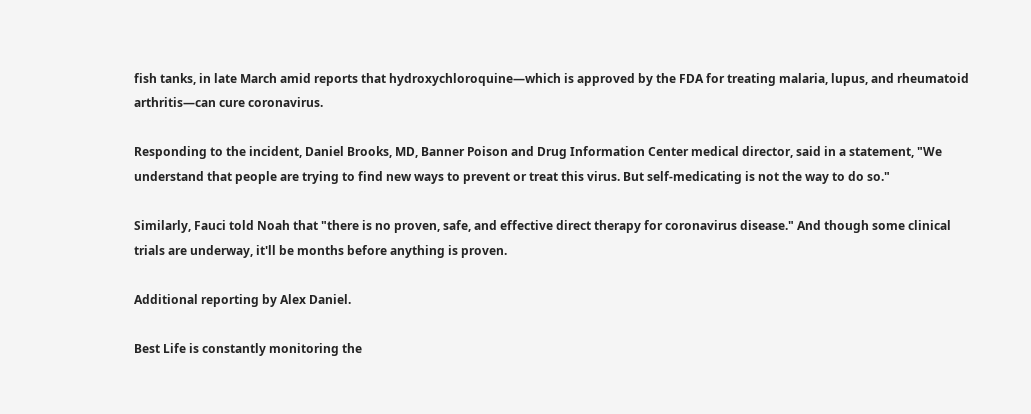fish tanks, in late March amid reports that hydroxychloroquine—which is approved by the FDA for treating malaria, lupus, and rheumatoid arthritis—can cure coronavirus.

Responding to the incident, Daniel Brooks, MD, Banner Poison and Drug Information Center medical director, said in a statement, "We understand that people are trying to find new ways to prevent or treat this virus. But self-medicating is not the way to do so."

Similarly, Fauci told Noah that "there is no proven, safe, and effective direct therapy for coronavirus disease." And though some clinical trials are underway, it'll be months before anything is proven.

Additional reporting by Alex Daniel.

Best Life is constantly monitoring the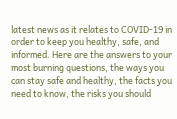latest news as it relates to COVID-19 in order to keep you healthy, safe, and informed. Here are the answers to your most burning questions, the ways you can stay safe and healthy, the facts you need to know, the risks you should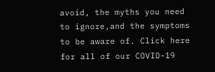avoid, the myths you need to ignore,and the symptoms to be aware of. Click here for all of our COVID-19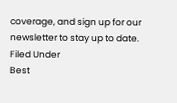coverage, and sign up for our newsletter to stay up to date.
Filed Under
Best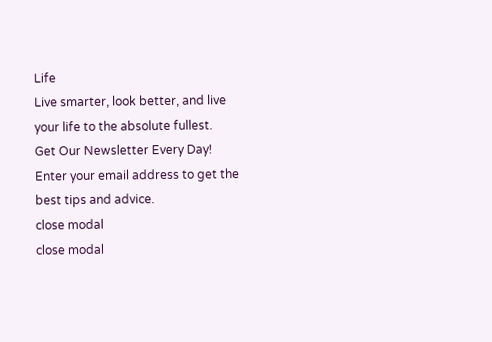Life
Live smarter, look better, and live your life to the absolute fullest.
Get Our Newsletter Every Day!
Enter your email address to get the best tips and advice.
close modal
close modal